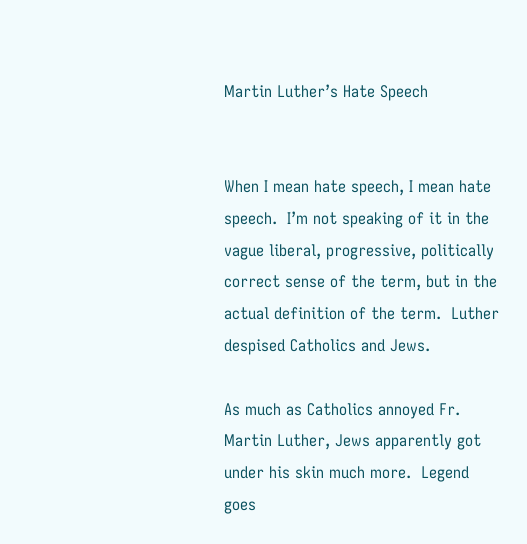Martin Luther’s Hate Speech


When I mean hate speech, I mean hate speech.  I’m not speaking of it in the vague liberal, progressive, politically correct sense of the term, but in the actual definition of the term.  Luther despised Catholics and Jews.

As much as Catholics annoyed Fr. Martin Luther, Jews apparently got under his skin much more.  Legend goes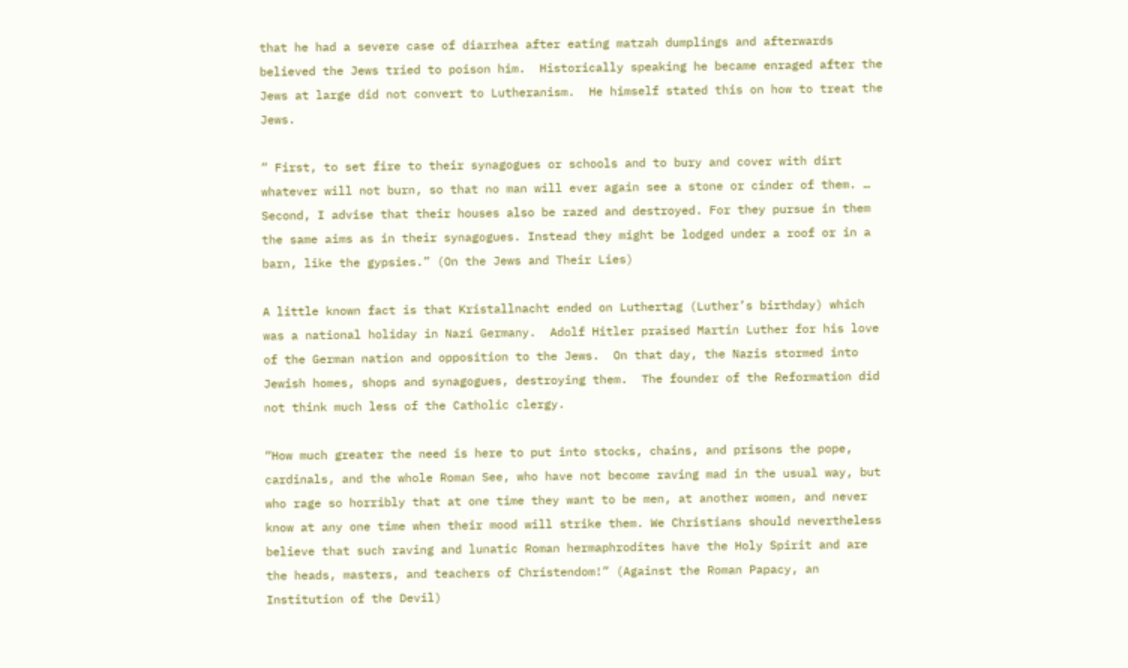that he had a severe case of diarrhea after eating matzah dumplings and afterwards believed the Jews tried to poison him.  Historically speaking he became enraged after the Jews at large did not convert to Lutheranism.  He himself stated this on how to treat the Jews.

” First, to set fire to their synagogues or schools and to bury and cover with dirt whatever will not burn, so that no man will ever again see a stone or cinder of them. … Second, I advise that their houses also be razed and destroyed. For they pursue in them the same aims as in their synagogues. Instead they might be lodged under a roof or in a barn, like the gypsies.” (On the Jews and Their Lies)

A little known fact is that Kristallnacht ended on Luthertag (Luther’s birthday) which was a national holiday in Nazi Germany.  Adolf Hitler praised Martin Luther for his love of the German nation and opposition to the Jews.  On that day, the Nazis stormed into Jewish homes, shops and synagogues, destroying them.  The founder of the Reformation did not think much less of the Catholic clergy.

“How much greater the need is here to put into stocks, chains, and prisons the pope, cardinals, and the whole Roman See, who have not become raving mad in the usual way, but who rage so horribly that at one time they want to be men, at another women, and never know at any one time when their mood will strike them. We Christians should nevertheless believe that such raving and lunatic Roman hermaphrodites have the Holy Spirit and are the heads, masters, and teachers of Christendom!” (Against the Roman Papacy, an Institution of the Devil)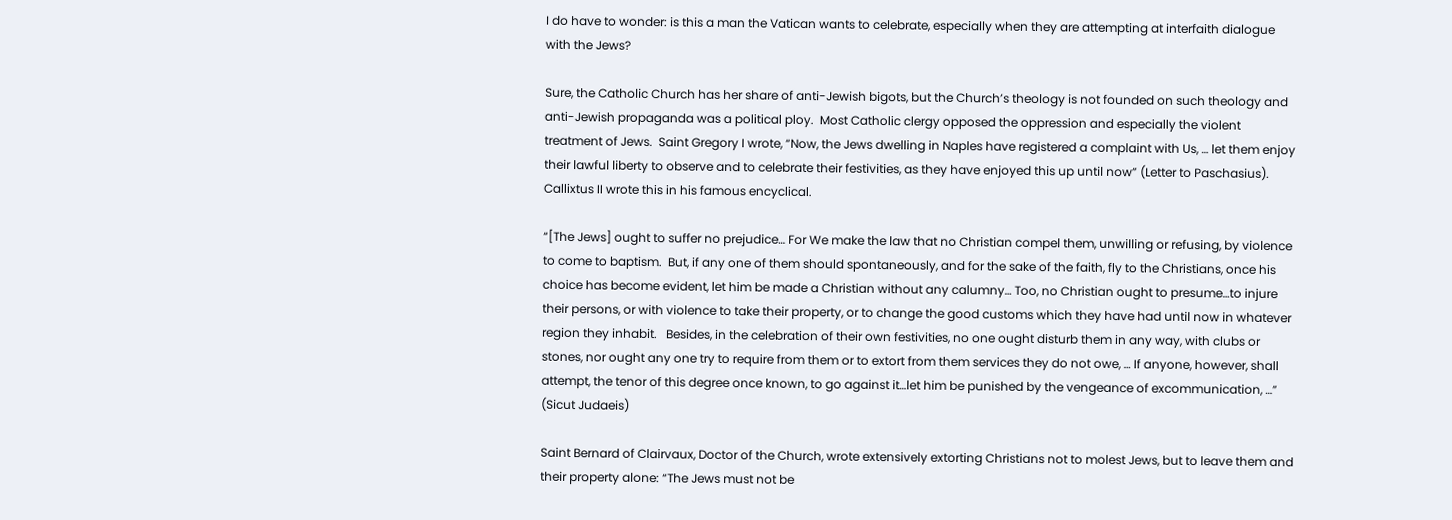I do have to wonder: is this a man the Vatican wants to celebrate, especially when they are attempting at interfaith dialogue with the Jews?

Sure, the Catholic Church has her share of anti-Jewish bigots, but the Church’s theology is not founded on such theology and anti-Jewish propaganda was a political ploy.  Most Catholic clergy opposed the oppression and especially the violent treatment of Jews.  Saint Gregory I wrote, “Now, the Jews dwelling in Naples have registered a complaint with Us, … let them enjoy their lawful liberty to observe and to celebrate their festivities, as they have enjoyed this up until now” (Letter to Paschasius).  Callixtus II wrote this in his famous encyclical.

“[The Jews] ought to suffer no prejudice… For We make the law that no Christian compel them, unwilling or refusing, by violence to come to baptism.  But, if any one of them should spontaneously, and for the sake of the faith, fly to the Christians, once his choice has become evident, let him be made a Christian without any calumny… Too, no Christian ought to presume…to injure their persons, or with violence to take their property, or to change the good customs which they have had until now in whatever region they inhabit.   Besides, in the celebration of their own festivities, no one ought disturb them in any way, with clubs or stones, nor ought any one try to require from them or to extort from them services they do not owe, … If anyone, however, shall attempt, the tenor of this degree once known, to go against it…let him be punished by the vengeance of excommunication, …” (Sicut Judaeis)

Saint Bernard of Clairvaux, Doctor of the Church, wrote extensively extorting Christians not to molest Jews, but to leave them and their property alone: “The Jews must not be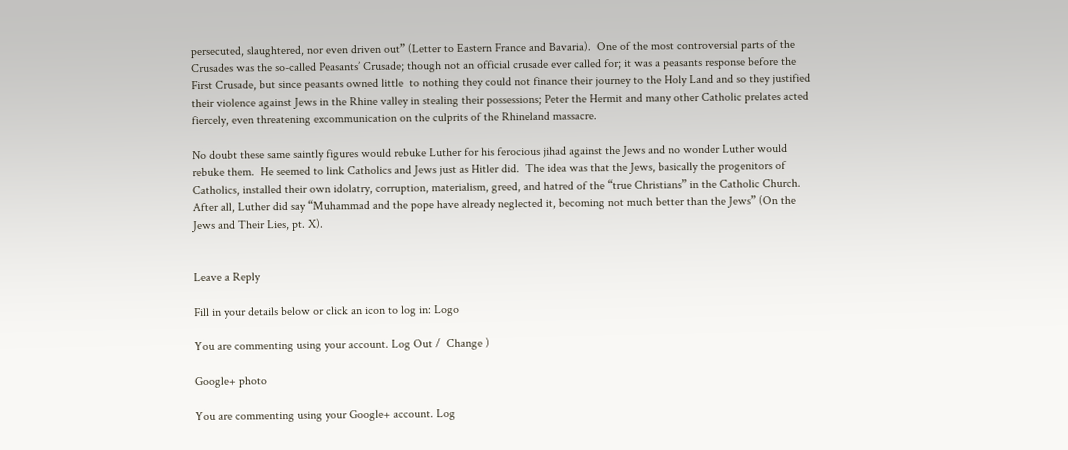persecuted, slaughtered, nor even driven out” (Letter to Eastern France and Bavaria).  One of the most controversial parts of the Crusades was the so-called Peasants’ Crusade; though not an official crusade ever called for; it was a peasants response before the First Crusade, but since peasants owned little  to nothing they could not finance their journey to the Holy Land and so they justified their violence against Jews in the Rhine valley in stealing their possessions; Peter the Hermit and many other Catholic prelates acted fiercely, even threatening excommunication on the culprits of the Rhineland massacre.

No doubt these same saintly figures would rebuke Luther for his ferocious jihad against the Jews and no wonder Luther would rebuke them.  He seemed to link Catholics and Jews just as Hitler did.  The idea was that the Jews, basically the progenitors of Catholics, installed their own idolatry, corruption, materialism, greed, and hatred of the “true Christians” in the Catholic Church.  After all, Luther did say “Muhammad and the pope have already neglected it, becoming not much better than the Jews” (On the Jews and Their Lies, pt. X).


Leave a Reply

Fill in your details below or click an icon to log in: Logo

You are commenting using your account. Log Out /  Change )

Google+ photo

You are commenting using your Google+ account. Log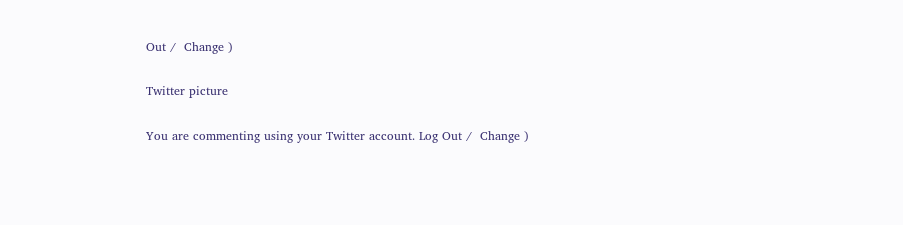Out /  Change )

Twitter picture

You are commenting using your Twitter account. Log Out /  Change )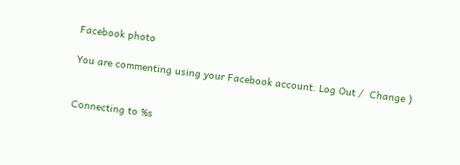Facebook photo

You are commenting using your Facebook account. Log Out /  Change )


Connecting to %s